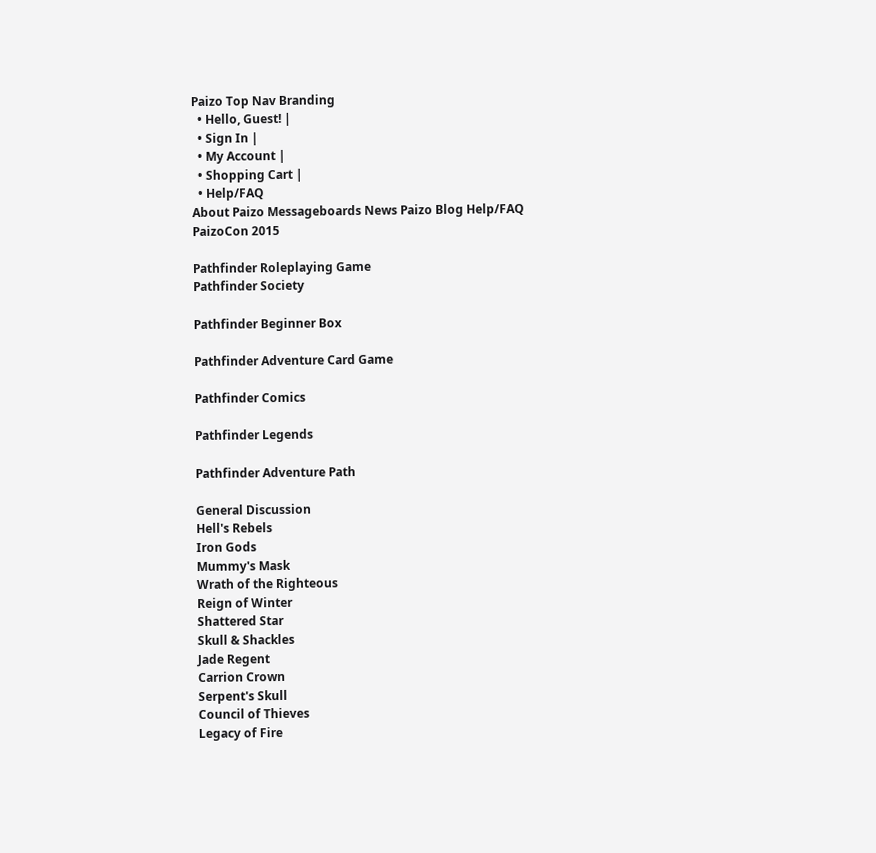Paizo Top Nav Branding
  • Hello, Guest! |
  • Sign In |
  • My Account |
  • Shopping Cart |
  • Help/FAQ
About Paizo Messageboards News Paizo Blog Help/FAQ
PaizoCon 2015

Pathfinder Roleplaying Game
Pathfinder Society

Pathfinder Beginner Box

Pathfinder Adventure Card Game

Pathfinder Comics

Pathfinder Legends

Pathfinder Adventure Path

General Discussion
Hell's Rebels
Iron Gods
Mummy's Mask
Wrath of the Righteous
Reign of Winter
Shattered Star
Skull & Shackles
Jade Regent
Carrion Crown
Serpent's Skull
Council of Thieves
Legacy of Fire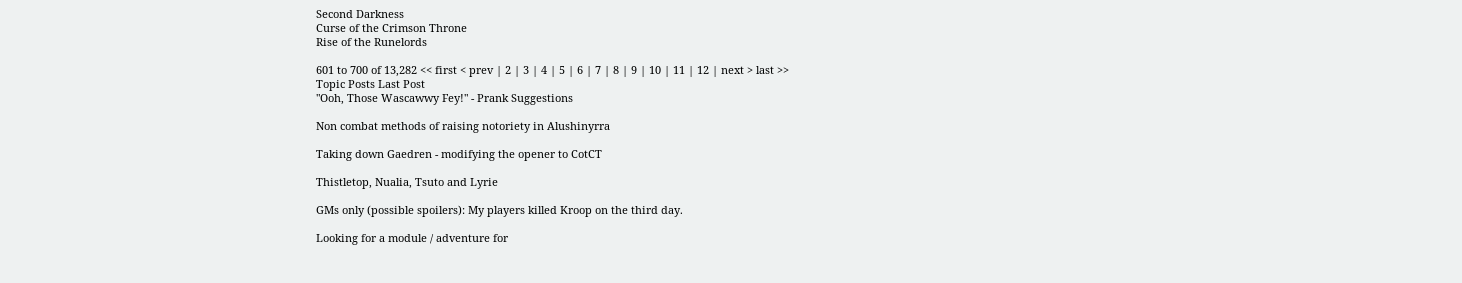Second Darkness
Curse of the Crimson Throne
Rise of the Runelords

601 to 700 of 13,282 << first < prev | 2 | 3 | 4 | 5 | 6 | 7 | 8 | 9 | 10 | 11 | 12 | next > last >>
Topic Posts Last Post
"Ooh, Those Wascawwy Fey!" - Prank Suggestions

Non combat methods of raising notoriety in Alushinyrra

Taking down Gaedren - modifying the opener to CotCT

Thistletop, Nualia, Tsuto and Lyrie

GMs only (possible spoilers): My players killed Kroop on the third day.

Looking for a module / adventure for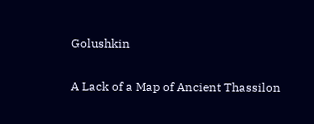Golushkin

A Lack of a Map of Ancient Thassilon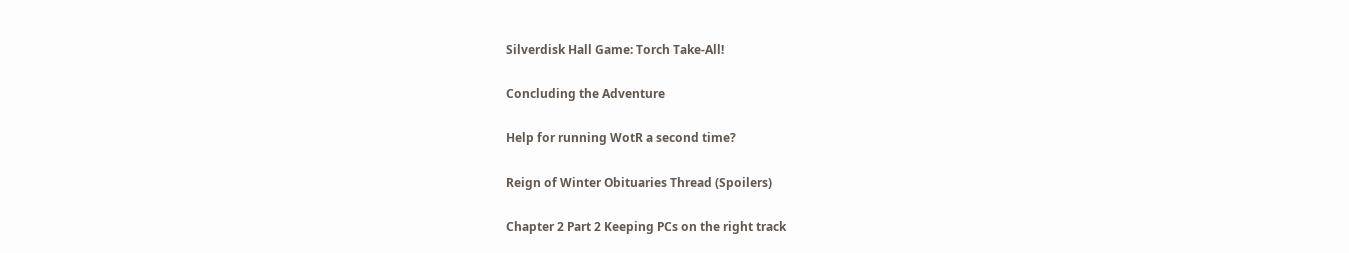Silverdisk Hall Game: Torch Take-All!

Concluding the Adventure

Help for running WotR a second time?

Reign of Winter Obituaries Thread (Spoilers)

Chapter 2 Part 2 Keeping PCs on the right track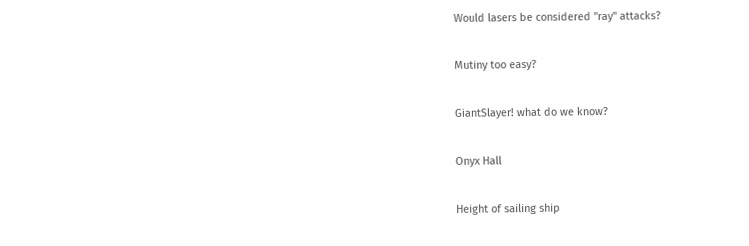Would lasers be considered "ray" attacks?

Mutiny too easy?

GiantSlayer! what do we know?

Onyx Hall

Height of sailing ship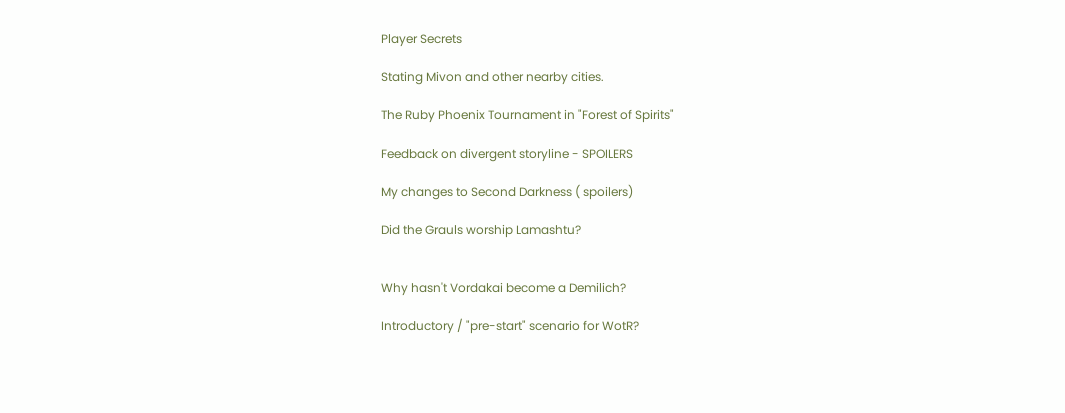Player Secrets

Stating Mivon and other nearby cities.

The Ruby Phoenix Tournament in "Forest of Spirits"

Feedback on divergent storyline - SPOILERS

My changes to Second Darkness ( spoilers)

Did the Grauls worship Lamashtu?


Why hasn't Vordakai become a Demilich?

Introductory / "pre-start" scenario for WotR?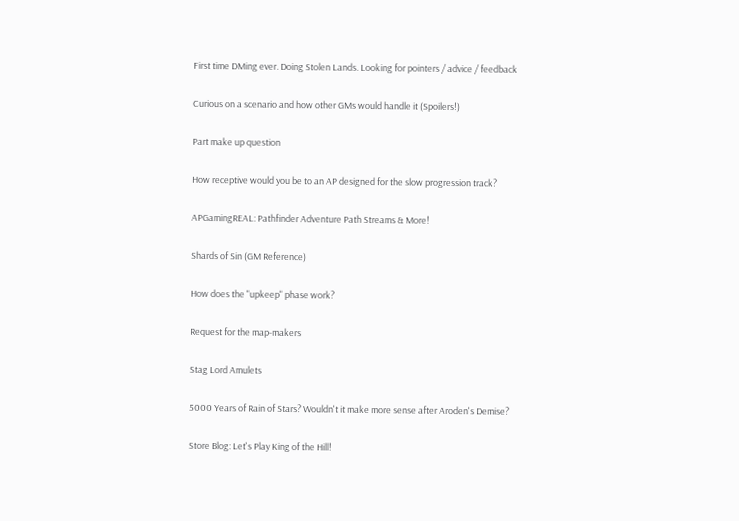First time DMing ever. Doing Stolen Lands. Looking for pointers / advice / feedback

Curious on a scenario and how other GMs would handle it (Spoilers!)

Part make up question

How receptive would you be to an AP designed for the slow progression track?

APGamingREAL: Pathfinder Adventure Path Streams & More!

Shards of Sin (GM Reference)

How does the "upkeep" phase work?

Request for the map-makers

Stag Lord Amulets

5000 Years of Rain of Stars? Wouldn't it make more sense after Aroden's Demise?

Store Blog: Let's Play King of the Hill!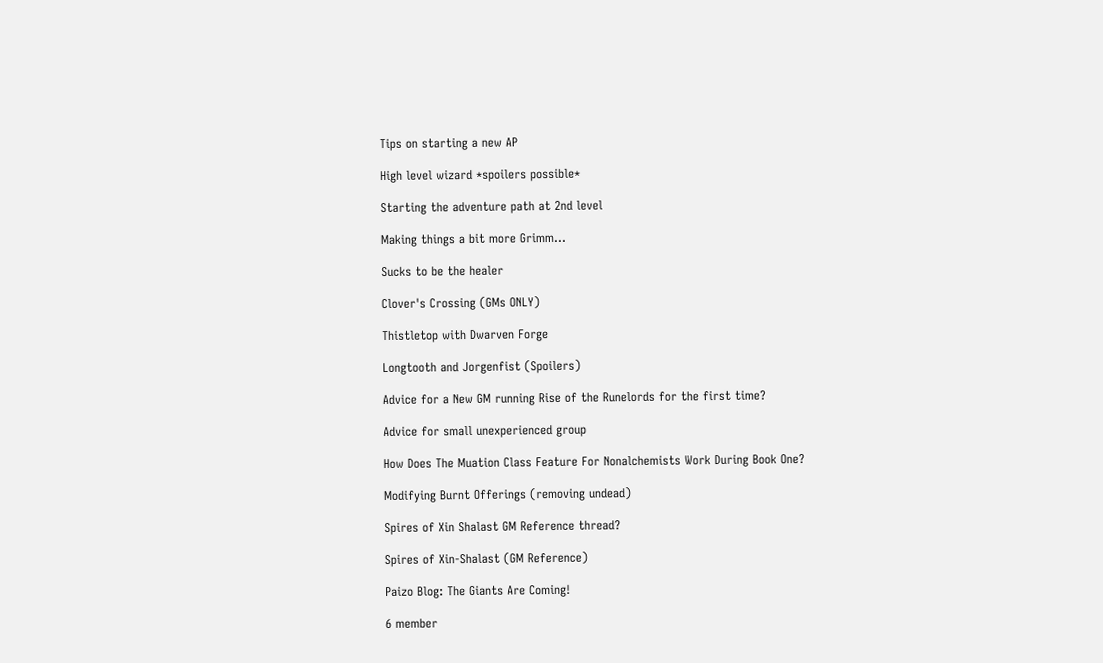Tips on starting a new AP

High level wizard *spoilers possible*

Starting the adventure path at 2nd level

Making things a bit more Grimm...

Sucks to be the healer

Clover's Crossing (GMs ONLY)

Thistletop with Dwarven Forge

Longtooth and Jorgenfist (Spoilers)

Advice for a New GM running Rise of the Runelords for the first time?

Advice for small unexperienced group

How Does The Muation Class Feature For Nonalchemists Work During Book One?

Modifying Burnt Offerings (removing undead)

Spires of Xin Shalast GM Reference thread?

Spires of Xin-Shalast (GM Reference)

Paizo Blog: The Giants Are Coming!

6 member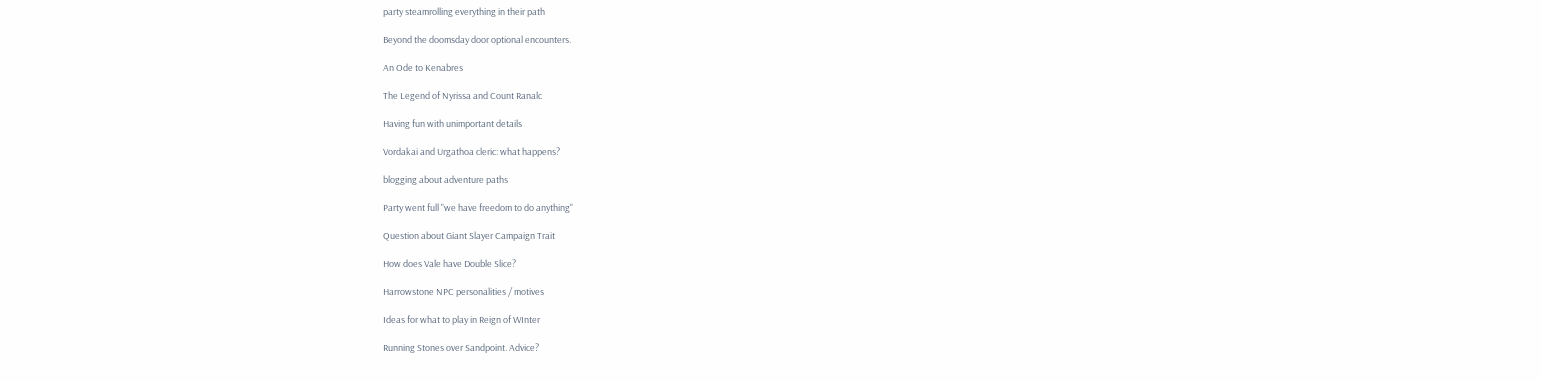party steamrolling everything in their path

Beyond the doomsday door optional encounters.

An Ode to Kenabres

The Legend of Nyrissa and Count Ranalc

Having fun with unimportant details

Vordakai and Urgathoa cleric: what happens?

blogging about adventure paths

Party went full "we have freedom to do anything"

Question about Giant Slayer Campaign Trait

How does Vale have Double Slice?

Harrowstone NPC personalities / motives

Ideas for what to play in Reign of WInter

Running Stones over Sandpoint. Advice?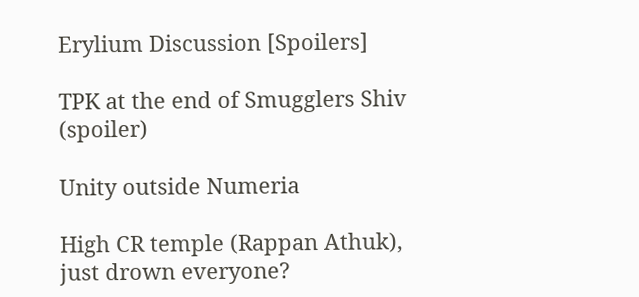Erylium Discussion [Spoilers]

TPK at the end of Smugglers Shiv (spoiler)

Unity outside Numeria

High CR temple (Rappan Athuk), just drown everyone?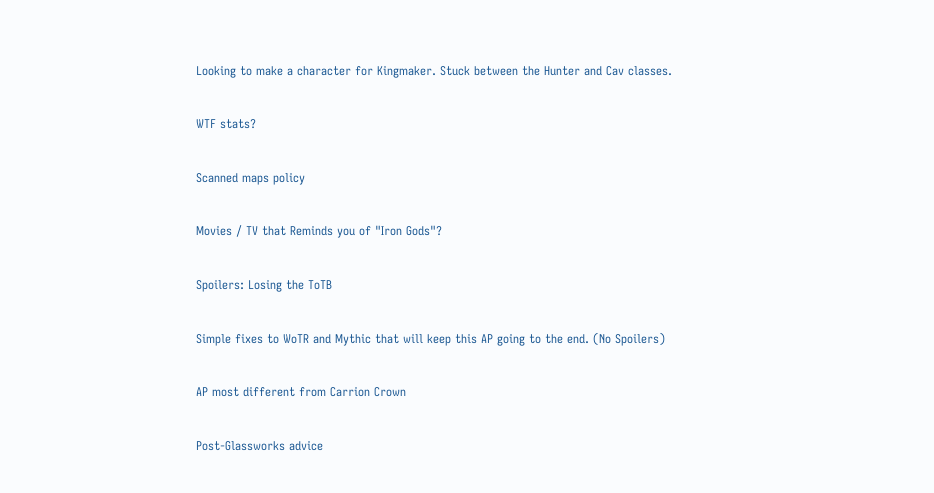Looking to make a character for Kingmaker. Stuck between the Hunter and Cav classes.

WTF stats?

Scanned maps policy

Movies / TV that Reminds you of "Iron Gods"?

Spoilers: Losing the ToTB

Simple fixes to WoTR and Mythic that will keep this AP going to the end. (No Spoilers)

AP most different from Carrion Crown

Post-Glassworks advice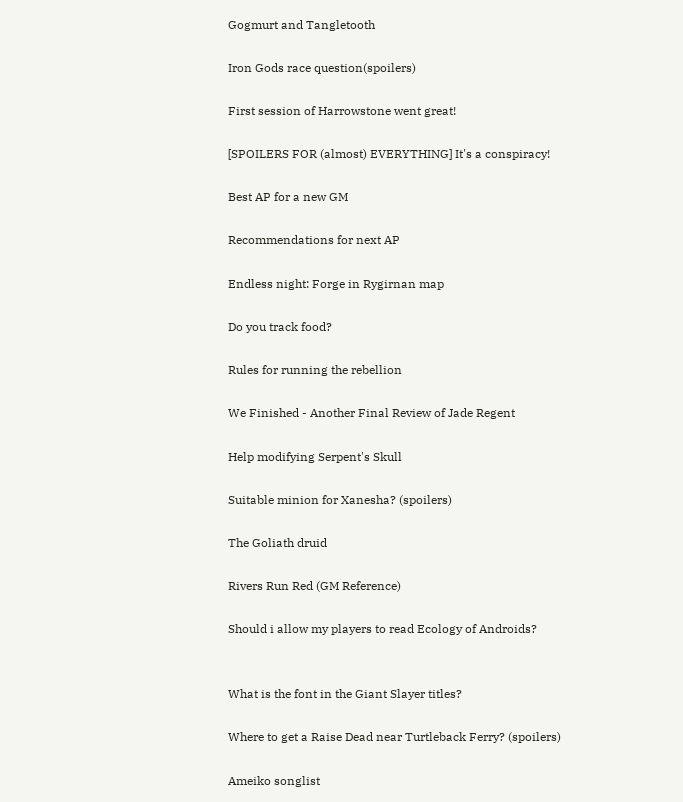Gogmurt and Tangletooth

Iron Gods race question(spoilers)

First session of Harrowstone went great!

[SPOILERS FOR (almost) EVERYTHING] It's a conspiracy!

Best AP for a new GM

Recommendations for next AP

Endless night: Forge in Rygirnan map

Do you track food?

Rules for running the rebellion

We Finished - Another Final Review of Jade Regent

Help modifying Serpent's Skull

Suitable minion for Xanesha? (spoilers)

The Goliath druid

Rivers Run Red (GM Reference)

Should i allow my players to read Ecology of Androids?


What is the font in the Giant Slayer titles?

Where to get a Raise Dead near Turtleback Ferry? (spoilers)

Ameiko songlist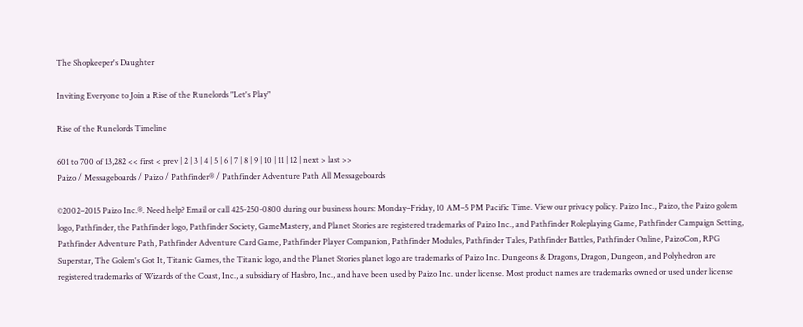The Shopkeeper's Daughter

Inviting Everyone to Join a Rise of the Runelords "Let's Play"

Rise of the Runelords Timeline

601 to 700 of 13,282 << first < prev | 2 | 3 | 4 | 5 | 6 | 7 | 8 | 9 | 10 | 11 | 12 | next > last >>
Paizo / Messageboards / Paizo / Pathfinder® / Pathfinder Adventure Path All Messageboards

©2002–2015 Paizo Inc.®. Need help? Email or call 425-250-0800 during our business hours: Monday–Friday, 10 AM–5 PM Pacific Time. View our privacy policy. Paizo Inc., Paizo, the Paizo golem logo, Pathfinder, the Pathfinder logo, Pathfinder Society, GameMastery, and Planet Stories are registered trademarks of Paizo Inc., and Pathfinder Roleplaying Game, Pathfinder Campaign Setting, Pathfinder Adventure Path, Pathfinder Adventure Card Game, Pathfinder Player Companion, Pathfinder Modules, Pathfinder Tales, Pathfinder Battles, Pathfinder Online, PaizoCon, RPG Superstar, The Golem's Got It, Titanic Games, the Titanic logo, and the Planet Stories planet logo are trademarks of Paizo Inc. Dungeons & Dragons, Dragon, Dungeon, and Polyhedron are registered trademarks of Wizards of the Coast, Inc., a subsidiary of Hasbro, Inc., and have been used by Paizo Inc. under license. Most product names are trademarks owned or used under license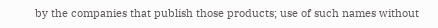by the companies that publish those products; use of such names without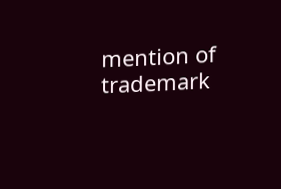mention of trademark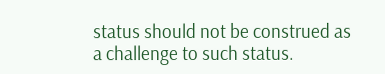status should not be construed as a challenge to such status.